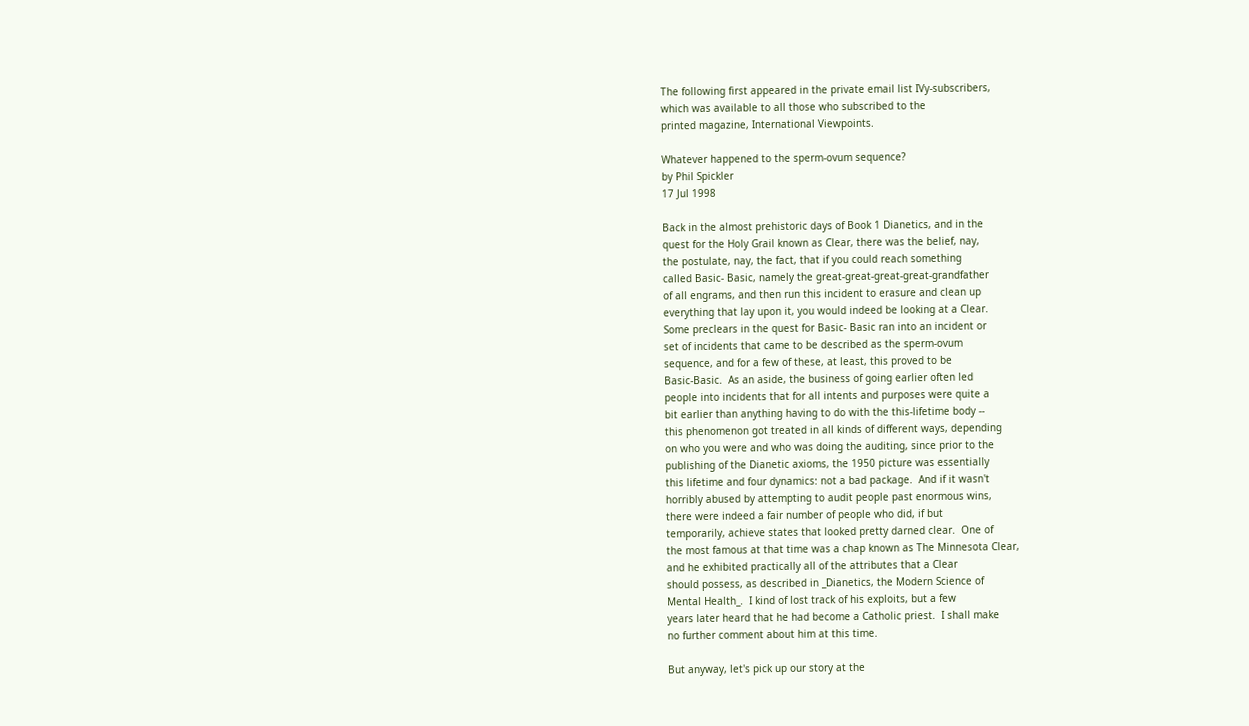The following first appeared in the private email list IVy-subscribers,
which was available to all those who subscribed to the
printed magazine, International Viewpoints.

Whatever happened to the sperm-ovum sequence?
by Phil Spickler
17 Jul 1998

Back in the almost prehistoric days of Book 1 Dianetics, and in the
quest for the Holy Grail known as Clear, there was the belief, nay,
the postulate, nay, the fact, that if you could reach something
called Basic- Basic, namely the great-great-great-great-grandfather
of all engrams, and then run this incident to erasure and clean up
everything that lay upon it, you would indeed be looking at a Clear.
Some preclears in the quest for Basic- Basic ran into an incident or
set of incidents that came to be described as the sperm-ovum
sequence, and for a few of these, at least, this proved to be
Basic-Basic.  As an aside, the business of going earlier often led
people into incidents that for all intents and purposes were quite a
bit earlier than anything having to do with the this-lifetime body --
this phenomenon got treated in all kinds of different ways, depending
on who you were and who was doing the auditing, since prior to the
publishing of the Dianetic axioms, the 1950 picture was essentially
this lifetime and four dynamics: not a bad package.  And if it wasn't
horribly abused by attempting to audit people past enormous wins,
there were indeed a fair number of people who did, if but
temporarily, achieve states that looked pretty darned clear.  One of
the most famous at that time was a chap known as The Minnesota Clear,
and he exhibited practically all of the attributes that a Clear
should possess, as described in _Dianetics, the Modern Science of
Mental Health_.  I kind of lost track of his exploits, but a few
years later heard that he had become a Catholic priest.  I shall make
no further comment about him at this time.

But anyway, let's pick up our story at the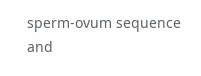sperm-ovum sequence and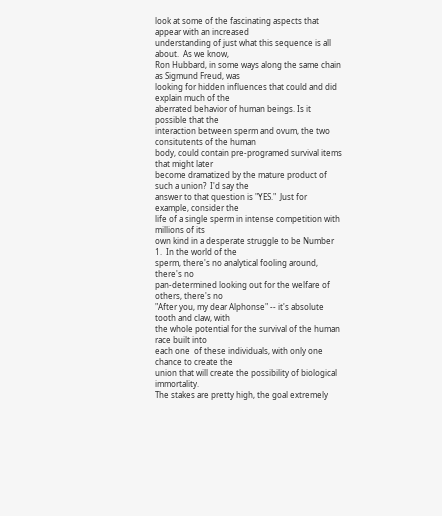look at some of the fascinating aspects that appear with an increased
understanding of just what this sequence is all about.  As we know,
Ron Hubbard, in some ways along the same chain as Sigmund Freud, was
looking for hidden influences that could and did explain much of the
aberrated behavior of human beings. Is it possible that the
interaction between sperm and ovum, the two consitutents of the human
body, could contain pre-programed survival items that might later
become dramatized by the mature product of such a union?  I'd say the
answer to that question is "YES."  Just for example, consider the
life of a single sperm in intense competition with millions of its
own kind in a desperate struggle to be Number 1.  In the world of the
sperm, there's no analytical fooling around, there's no
pan-determined looking out for the welfare of others, there's no
"After you, my dear Alphonse" -- it's absolute tooth and claw, with
the whole potential for the survival of the human race built into
each one  of these individuals, with only one chance to create the
union that will create the possibility of biological immortality.
The stakes are pretty high, the goal extremely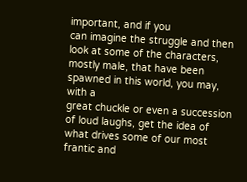important, and if you
can imagine the struggle and then look at some of the characters,
mostly male, that have been spawned in this world, you may, with a
great chuckle or even a succession of loud laughs, get the idea of
what drives some of our most frantic and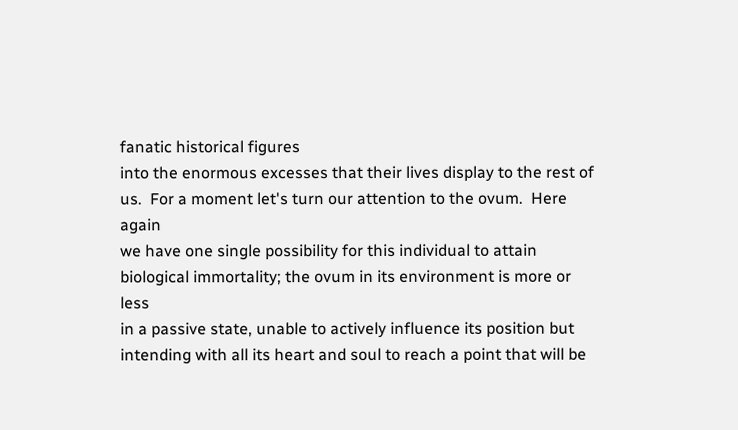fanatic historical figures
into the enormous excesses that their lives display to the rest of
us.  For a moment let's turn our attention to the ovum.  Here again
we have one single possibility for this individual to attain
biological immortality; the ovum in its environment is more or less
in a passive state, unable to actively influence its position but
intending with all its heart and soul to reach a point that will be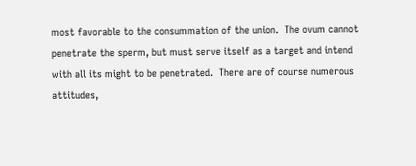most favorable to the consummation of the union.  The ovum cannot
penetrate the sperm, but must serve itself as a target and intend
with all its might to be penetrated.  There are of course numerous
attitudes,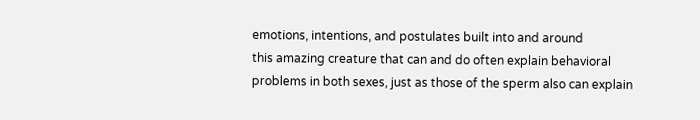emotions, intentions, and postulates built into and around
this amazing creature that can and do often explain behavioral
problems in both sexes, just as those of the sperm also can explain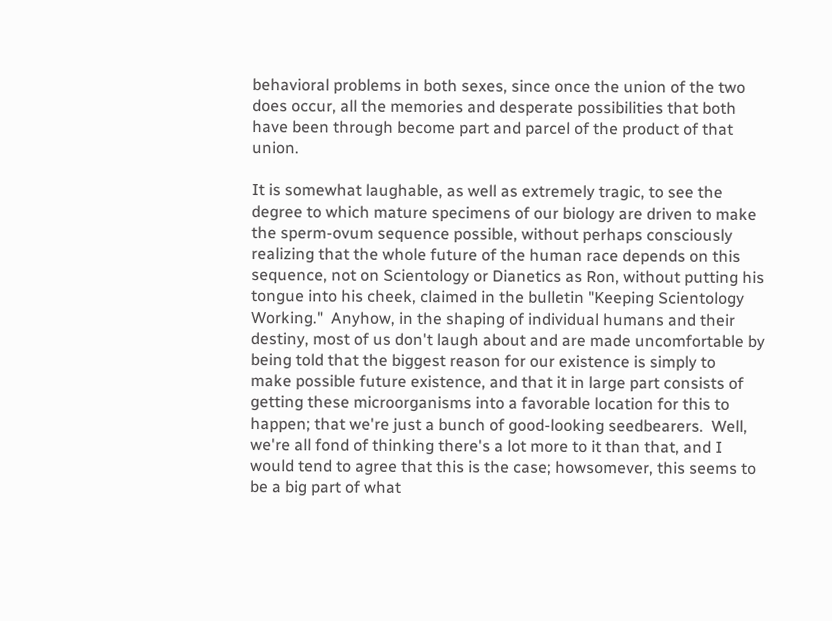behavioral problems in both sexes, since once the union of the two
does occur, all the memories and desperate possibilities that both
have been through become part and parcel of the product of that union.

It is somewhat laughable, as well as extremely tragic, to see the
degree to which mature specimens of our biology are driven to make
the sperm-ovum sequence possible, without perhaps consciously
realizing that the whole future of the human race depends on this
sequence, not on Scientology or Dianetics as Ron, without putting his
tongue into his cheek, claimed in the bulletin "Keeping Scientology
Working."  Anyhow, in the shaping of individual humans and their
destiny, most of us don't laugh about and are made uncomfortable by
being told that the biggest reason for our existence is simply to
make possible future existence, and that it in large part consists of
getting these microorganisms into a favorable location for this to
happen; that we're just a bunch of good-looking seedbearers.  Well,
we're all fond of thinking there's a lot more to it than that, and I
would tend to agree that this is the case; howsomever, this seems to
be a big part of what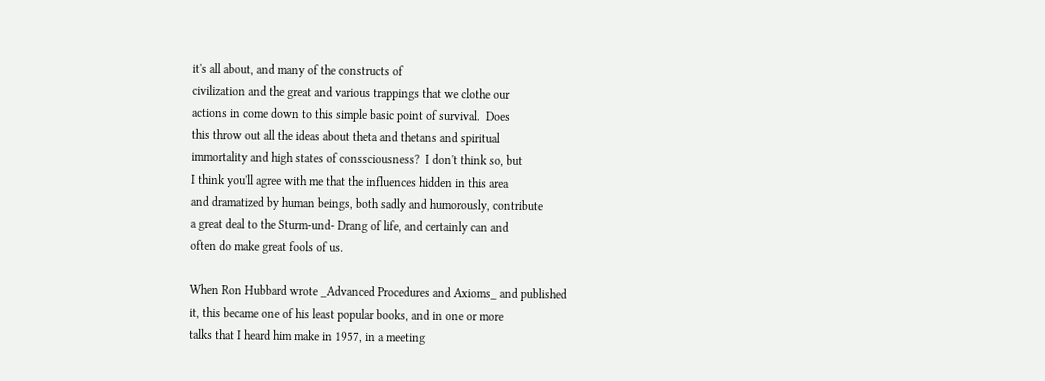it's all about, and many of the constructs of
civilization and the great and various trappings that we clothe our
actions in come down to this simple basic point of survival.  Does
this throw out all the ideas about theta and thetans and spiritual
immortality and high states of conssciousness?  I don't think so, but
I think you'll agree with me that the influences hidden in this area
and dramatized by human beings, both sadly and humorously, contribute
a great deal to the Sturm-und- Drang of life, and certainly can and
often do make great fools of us.

When Ron Hubbard wrote _Advanced Procedures and Axioms_ and published
it, this became one of his least popular books, and in one or more
talks that I heard him make in 1957, in a meeting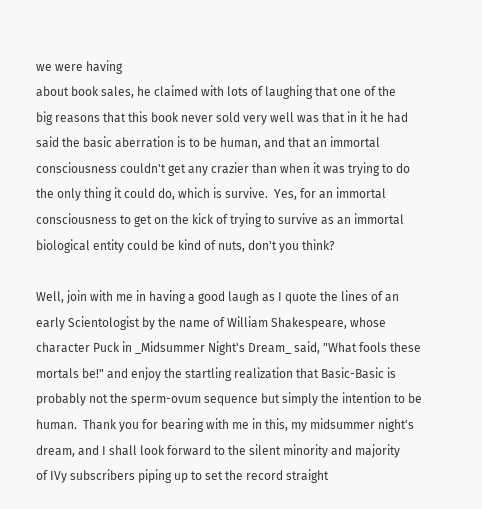we were having
about book sales, he claimed with lots of laughing that one of the
big reasons that this book never sold very well was that in it he had
said the basic aberration is to be human, and that an immortal
consciousness couldn't get any crazier than when it was trying to do
the only thing it could do, which is survive.  Yes, for an immortal
consciousness to get on the kick of trying to survive as an immortal
biological entity could be kind of nuts, don't you think?

Well, join with me in having a good laugh as I quote the lines of an
early Scientologist by the name of William Shakespeare, whose
character Puck in _Midsummer Night's Dream_ said, "What fools these
mortals be!" and enjoy the startling realization that Basic-Basic is
probably not the sperm-ovum sequence but simply the intention to be
human.  Thank you for bearing with me in this, my midsummer night's
dream, and I shall look forward to the silent minority and majority
of IVy subscribers piping up to set the record straight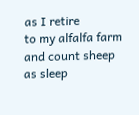as I retire
to my alfalfa farm and count sheep as sleep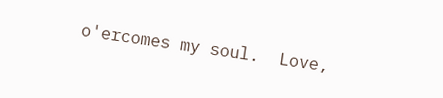o'ercomes my soul.  Love,